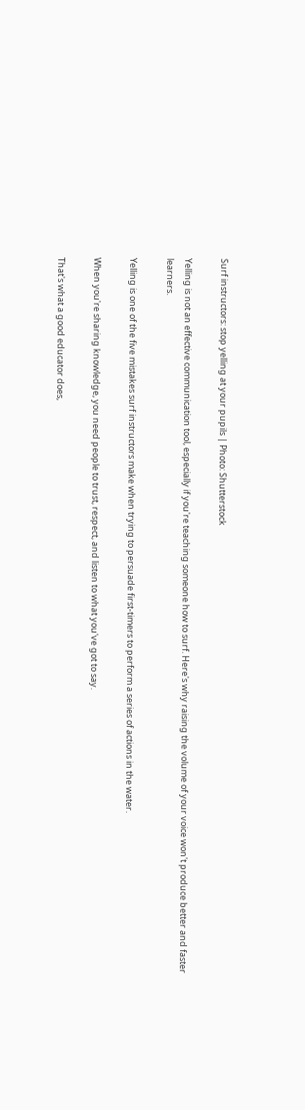Surf instructors: stop yelling at your pupils | Photo: Shutterstock

Yelling is not an effective communication tool, especially if you're teaching someone how to surf. Here's why raising the volume of your voice won't produce better and faster learners.

Yelling is one of the five mistakes surf instructors make when trying to persuade first-timers to perform a series of actions in the water.

When you're sharing knowledge, you need people to trust, respect, and listen to what you've got to say.

That's what a good educator does,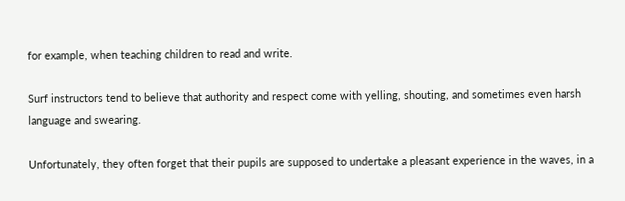for example, when teaching children to read and write.

Surf instructors tend to believe that authority and respect come with yelling, shouting, and sometimes even harsh language and swearing.

Unfortunately, they often forget that their pupils are supposed to undertake a pleasant experience in the waves, in a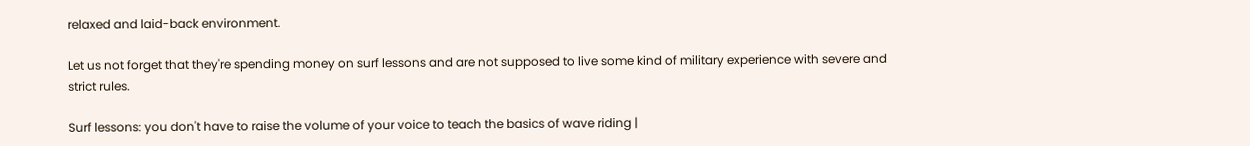relaxed and laid-back environment.

Let us not forget that they're spending money on surf lessons and are not supposed to live some kind of military experience with severe and strict rules.

Surf lessons: you don't have to raise the volume of your voice to teach the basics of wave riding |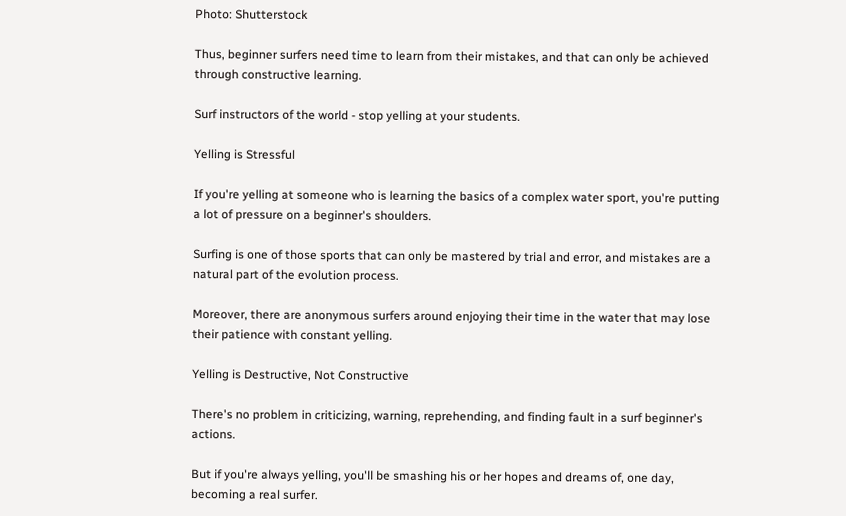Photo: Shutterstock

Thus, beginner surfers need time to learn from their mistakes, and that can only be achieved through constructive learning.

Surf instructors of the world - stop yelling at your students.

Yelling is Stressful

If you're yelling at someone who is learning the basics of a complex water sport, you're putting a lot of pressure on a beginner's shoulders.

Surfing is one of those sports that can only be mastered by trial and error, and mistakes are a natural part of the evolution process.

Moreover, there are anonymous surfers around enjoying their time in the water that may lose their patience with constant yelling.

Yelling is Destructive, Not Constructive

There's no problem in criticizing, warning, reprehending, and finding fault in a surf beginner's actions.

But if you're always yelling, you'll be smashing his or her hopes and dreams of, one day, becoming a real surfer.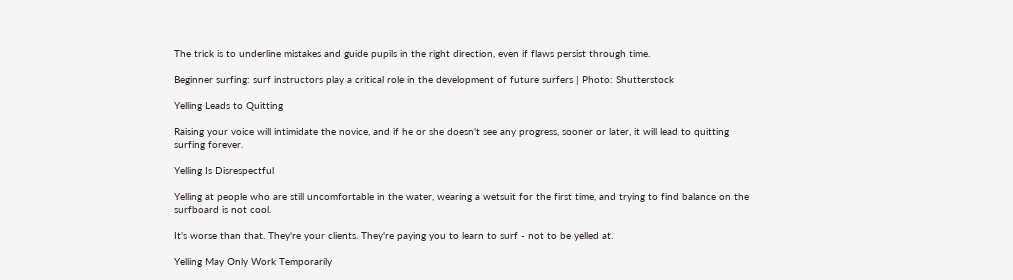The trick is to underline mistakes and guide pupils in the right direction, even if flaws persist through time.

Beginner surfing: surf instructors play a critical role in the development of future surfers | Photo: Shutterstock

Yelling Leads to Quitting

Raising your voice will intimidate the novice, and if he or she doesn't see any progress, sooner or later, it will lead to quitting surfing forever.

Yelling Is Disrespectful

Yelling at people who are still uncomfortable in the water, wearing a wetsuit for the first time, and trying to find balance on the surfboard is not cool.

It's worse than that. They're your clients. They're paying you to learn to surf - not to be yelled at.

Yelling May Only Work Temporarily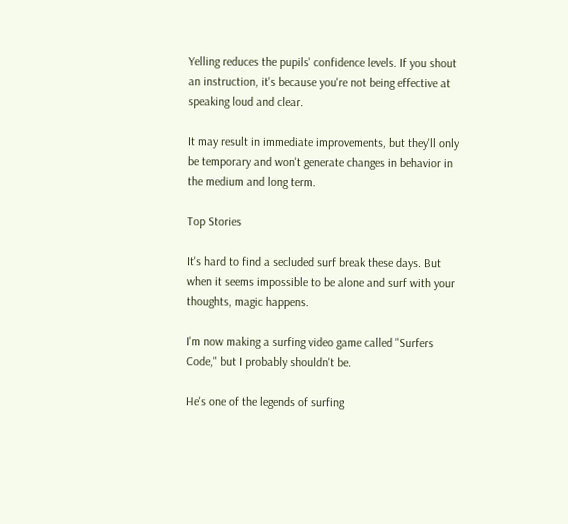Yelling reduces the pupils' confidence levels. If you shout an instruction, it's because you're not being effective at speaking loud and clear.

It may result in immediate improvements, but they'll only be temporary and won't generate changes in behavior in the medium and long term.

Top Stories

It's hard to find a secluded surf break these days. But when it seems impossible to be alone and surf with your thoughts, magic happens.

I'm now making a surfing video game called "Surfers Code," but I probably shouldn't be.

He's one of the legends of surfing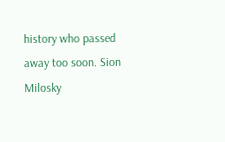history who passed away too soon. Sion Milosky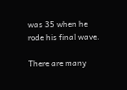was 35 when he rode his final wave.

There are many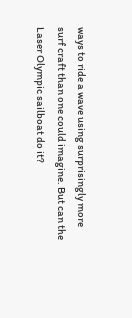ways to ride a wave using surprisingly more surf craft than one could imagine. But can the Laser Olympic sailboat do it?